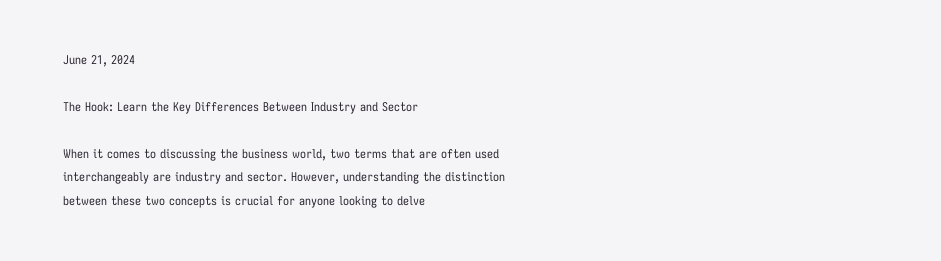June 21, 2024

The Hook: Learn the Key Differences Between Industry and Sector

When it comes to discussing the business world, two terms that are often used interchangeably are industry and sector. However, understanding the distinction between these two concepts is crucial for anyone looking to delve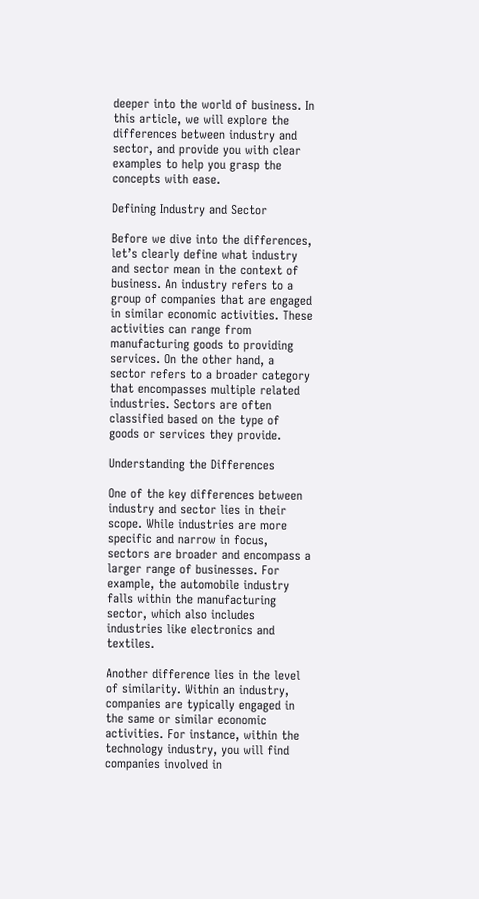deeper into the world of business. In this article, we will explore the differences between industry and sector, and provide you with clear examples to help you grasp the concepts with ease.

Defining Industry and Sector

Before we dive into the differences, let’s clearly define what industry and sector mean in the context of business. An industry refers to a group of companies that are engaged in similar economic activities. These activities can range from manufacturing goods to providing services. On the other hand, a sector refers to a broader category that encompasses multiple related industries. Sectors are often classified based on the type of goods or services they provide.

Understanding the Differences

One of the key differences between industry and sector lies in their scope. While industries are more specific and narrow in focus, sectors are broader and encompass a larger range of businesses. For example, the automobile industry falls within the manufacturing sector, which also includes industries like electronics and textiles.

Another difference lies in the level of similarity. Within an industry, companies are typically engaged in the same or similar economic activities. For instance, within the technology industry, you will find companies involved in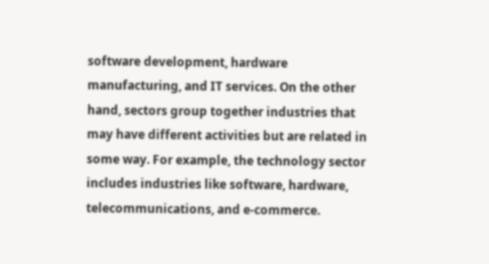software development, hardware manufacturing, and IT services. On the other hand, sectors group together industries that may have different activities but are related in some way. For example, the technology sector includes industries like software, hardware, telecommunications, and e-commerce.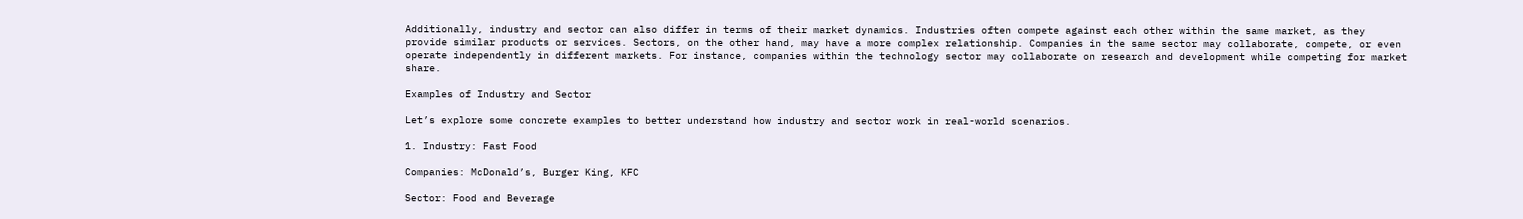Additionally, industry and sector can also differ in terms of their market dynamics. Industries often compete against each other within the same market, as they provide similar products or services. Sectors, on the other hand, may have a more complex relationship. Companies in the same sector may collaborate, compete, or even operate independently in different markets. For instance, companies within the technology sector may collaborate on research and development while competing for market share.

Examples of Industry and Sector

Let’s explore some concrete examples to better understand how industry and sector work in real-world scenarios.

1. Industry: Fast Food

Companies: McDonald’s, Burger King, KFC

Sector: Food and Beverage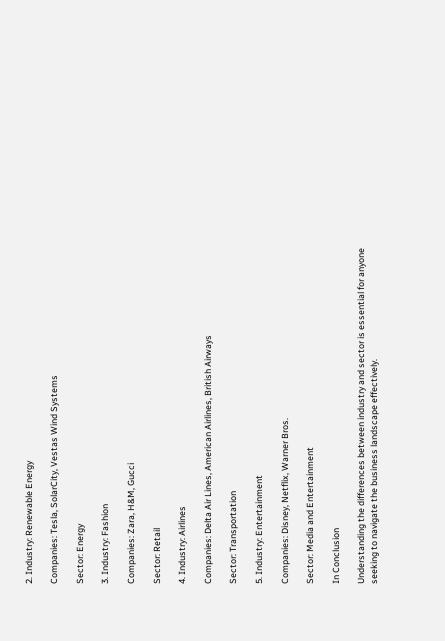2. Industry: Renewable Energy

Companies: Tesla, SolarCity, Vestas Wind Systems

Sector: Energy

3. Industry: Fashion

Companies: Zara, H&M, Gucci

Sector: Retail

4. Industry: Airlines

Companies: Delta Air Lines, American Airlines, British Airways

Sector: Transportation

5. Industry: Entertainment

Companies: Disney, Netflix, Warner Bros.

Sector: Media and Entertainment

In Conclusion

Understanding the differences between industry and sector is essential for anyone seeking to navigate the business landscape effectively.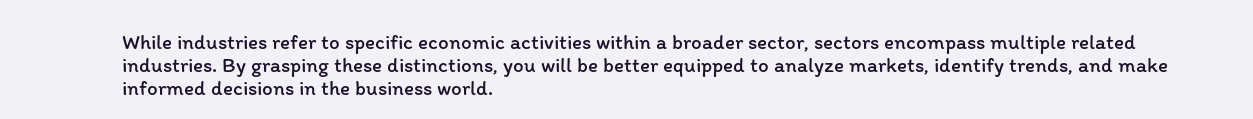While industries refer to specific economic activities within a broader sector, sectors encompass multiple related industries. By grasping these distinctions, you will be better equipped to analyze markets, identify trends, and make informed decisions in the business world.